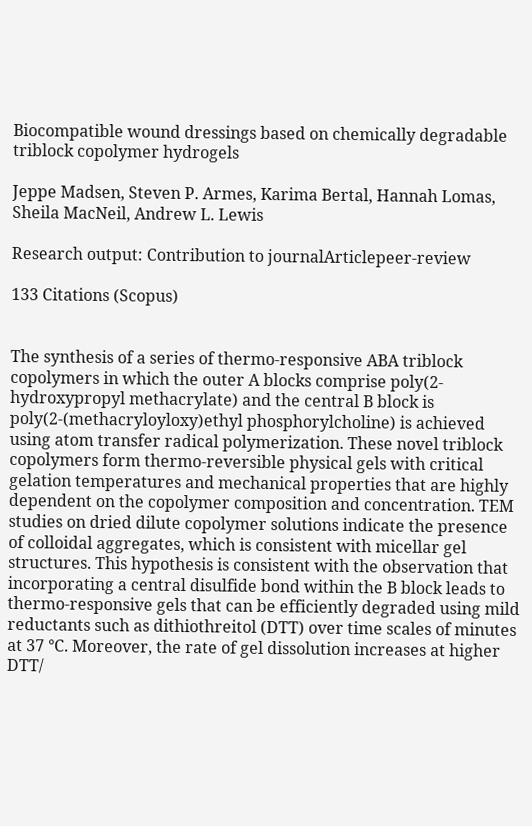Biocompatible wound dressings based on chemically degradable triblock copolymer hydrogels

Jeppe Madsen, Steven P. Armes, Karima Bertal, Hannah Lomas, Sheila MacNeil, Andrew L. Lewis

Research output: Contribution to journalArticlepeer-review

133 Citations (Scopus)


The synthesis of a series of thermo-responsive ABA triblock copolymers in which the outer A blocks comprise poly(2-hydroxypropyl methacrylate) and the central B block is poly(2-(methacryloyloxy)ethyl phosphorylcholine) is achieved using atom transfer radical polymerization. These novel triblock copolymers form thermo-reversible physical gels with critical gelation temperatures and mechanical properties that are highly dependent on the copolymer composition and concentration. TEM studies on dried dilute copolymer solutions indicate the presence of colloidal aggregates, which is consistent with micellar gel structures. This hypothesis is consistent with the observation that incorporating a central disulfide bond within the B block leads to thermo-responsive gels that can be efficiently degraded using mild reductants such as dithiothreitol (DTT) over time scales of minutes at 37 °C. Moreover, the rate of gel dissolution increases at higher DTT/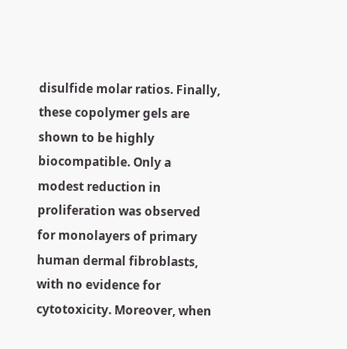disulfide molar ratios. Finally, these copolymer gels are shown to be highly biocompatible. Only a modest reduction in proliferation was observed for monolayers of primary human dermal fibroblasts, with no evidence for cytotoxicity. Moreover, when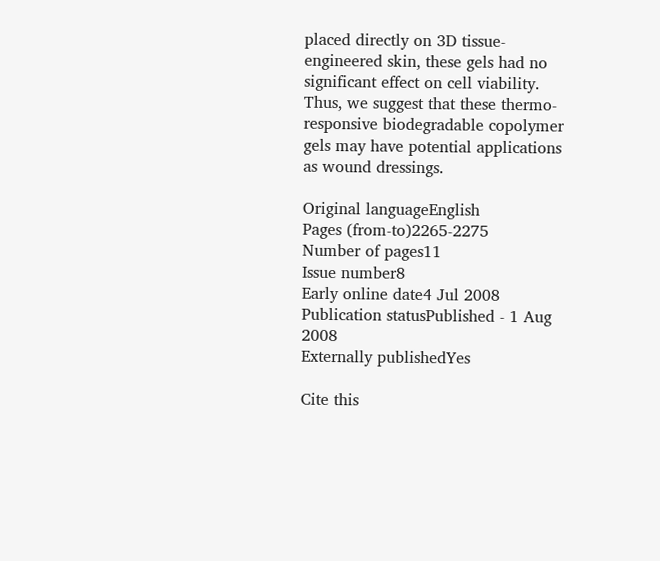placed directly on 3D tissue-engineered skin, these gels had no significant effect on cell viability. Thus, we suggest that these thermo-responsive biodegradable copolymer gels may have potential applications as wound dressings.

Original languageEnglish
Pages (from-to)2265-2275
Number of pages11
Issue number8
Early online date4 Jul 2008
Publication statusPublished - 1 Aug 2008
Externally publishedYes

Cite this